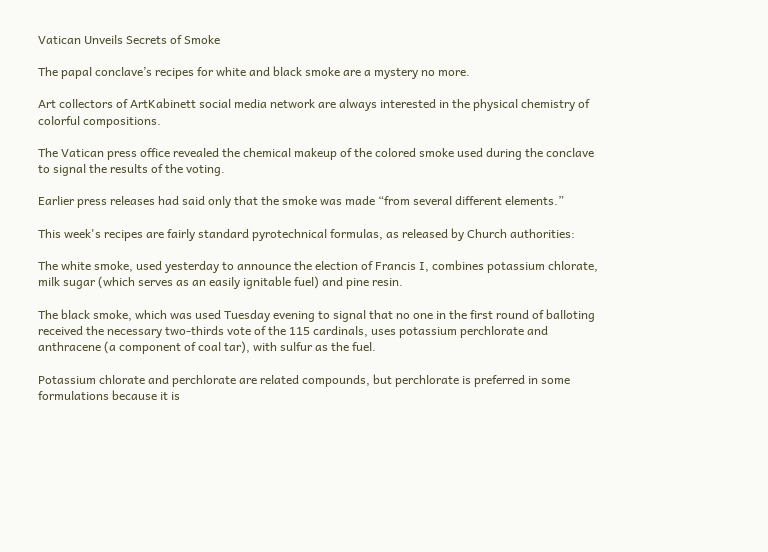Vatican Unveils Secrets of Smoke

The papal conclave’s recipes for white and black smoke are a mystery no more.

Art collectors of ArtKabinett social media network are always interested in the physical chemistry of colorful compositions.

The Vatican press office revealed the chemical makeup of the colored smoke used during the conclave to signal the results of the voting.

Earlier press releases had said only that the smoke was made “from several different elements.”

This week's recipes are fairly standard pyrotechnical formulas, as released by Church authorities:

The white smoke, used yesterday to announce the election of Francis I, combines potassium chlorate, milk sugar (which serves as an easily ignitable fuel) and pine resin.

The black smoke, which was used Tuesday evening to signal that no one in the first round of balloting received the necessary two-thirds vote of the 115 cardinals, uses potassium perchlorate and anthracene (a component of coal tar), with sulfur as the fuel.

Potassium chlorate and perchlorate are related compounds, but perchlorate is preferred in some formulations because it is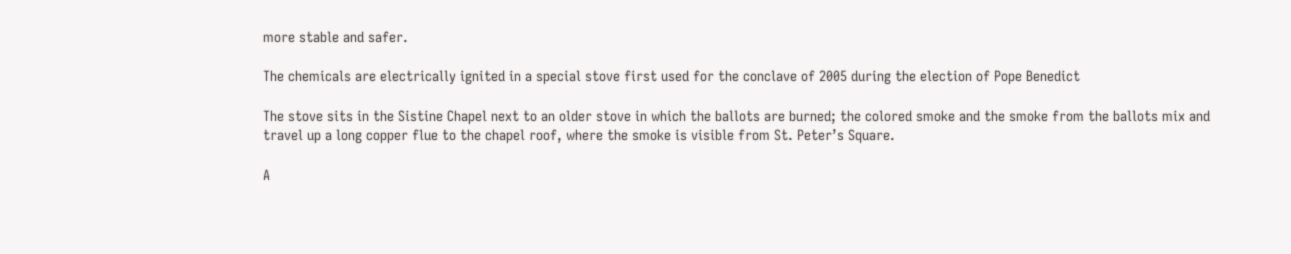more stable and safer.

The chemicals are electrically ignited in a special stove first used for the conclave of 2005 during the election of Pope Benedict

The stove sits in the Sistine Chapel next to an older stove in which the ballots are burned; the colored smoke and the smoke from the ballots mix and travel up a long copper flue to the chapel roof, where the smoke is visible from St. Peter’s Square.

A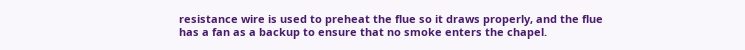resistance wire is used to preheat the flue so it draws properly, and the flue has a fan as a backup to ensure that no smoke enters the chapel.